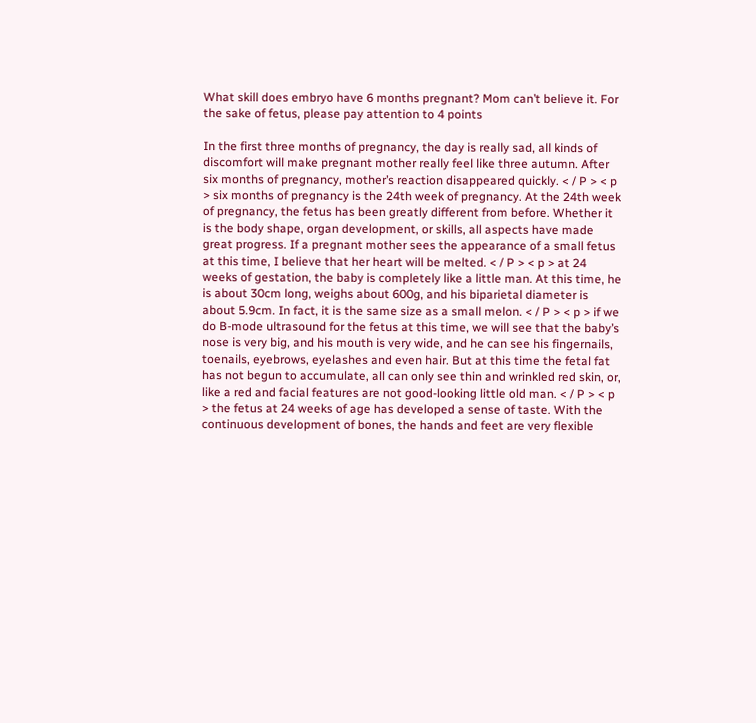What skill does embryo have 6 months pregnant? Mom can’t believe it. For the sake of fetus, please pay attention to 4 points

In the first three months of pregnancy, the day is really sad, all kinds of discomfort will make pregnant mother really feel like three autumn. After six months of pregnancy, mother’s reaction disappeared quickly. < / P > < p > six months of pregnancy is the 24th week of pregnancy. At the 24th week of pregnancy, the fetus has been greatly different from before. Whether it is the body shape, organ development, or skills, all aspects have made great progress. If a pregnant mother sees the appearance of a small fetus at this time, I believe that her heart will be melted. < / P > < p > at 24 weeks of gestation, the baby is completely like a little man. At this time, he is about 30cm long, weighs about 600g, and his biparietal diameter is about 5.9cm. In fact, it is the same size as a small melon. < / P > < p > if we do B-mode ultrasound for the fetus at this time, we will see that the baby’s nose is very big, and his mouth is very wide, and he can see his fingernails, toenails, eyebrows, eyelashes and even hair. But at this time the fetal fat has not begun to accumulate, all can only see thin and wrinkled red skin, or, like a red and facial features are not good-looking little old man. < / P > < p > the fetus at 24 weeks of age has developed a sense of taste. With the continuous development of bones, the hands and feet are very flexible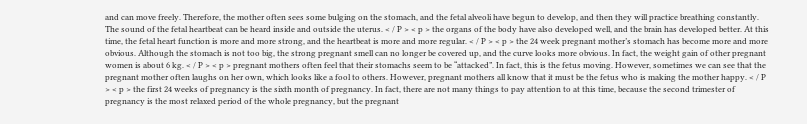and can move freely. Therefore, the mother often sees some bulging on the stomach, and the fetal alveoli have begun to develop, and then they will practice breathing constantly. The sound of the fetal heartbeat can be heard inside and outside the uterus. < / P > < p > the organs of the body have also developed well, and the brain has developed better. At this time, the fetal heart function is more and more strong, and the heartbeat is more and more regular. < / P > < p > the 24 week pregnant mother’s stomach has become more and more obvious. Although the stomach is not too big, the strong pregnant smell can no longer be covered up, and the curve looks more obvious. In fact, the weight gain of other pregnant women is about 6 kg. < / P > < p > pregnant mothers often feel that their stomachs seem to be “attacked”. In fact, this is the fetus moving. However, sometimes we can see that the pregnant mother often laughs on her own, which looks like a fool to others. However, pregnant mothers all know that it must be the fetus who is making the mother happy. < / P > < p > the first 24 weeks of pregnancy is the sixth month of pregnancy. In fact, there are not many things to pay attention to at this time, because the second trimester of pregnancy is the most relaxed period of the whole pregnancy, but the pregnant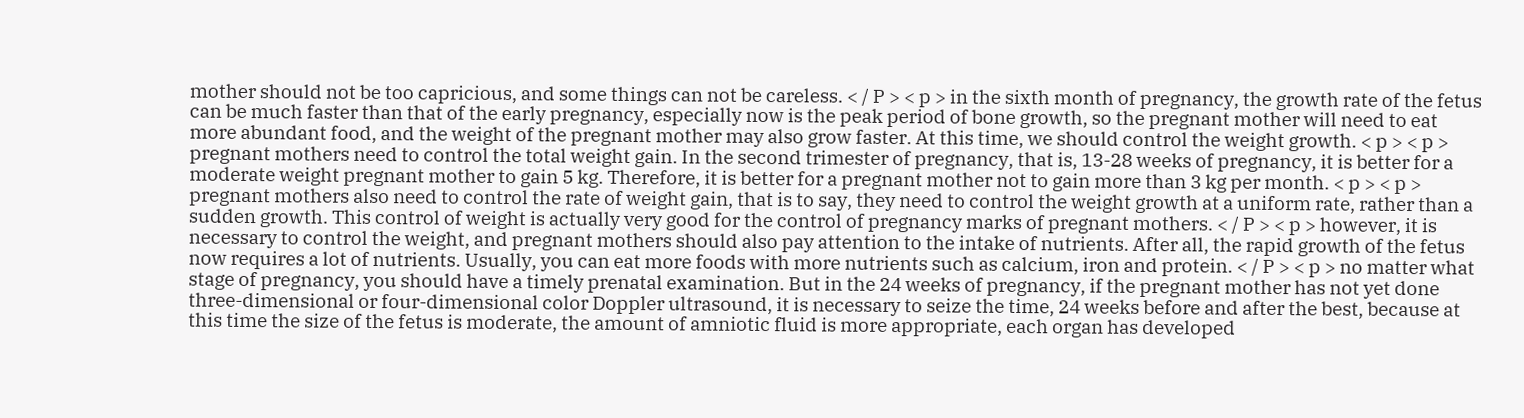mother should not be too capricious, and some things can not be careless. < / P > < p > in the sixth month of pregnancy, the growth rate of the fetus can be much faster than that of the early pregnancy, especially now is the peak period of bone growth, so the pregnant mother will need to eat more abundant food, and the weight of the pregnant mother may also grow faster. At this time, we should control the weight growth. < p > < p > pregnant mothers need to control the total weight gain. In the second trimester of pregnancy, that is, 13-28 weeks of pregnancy, it is better for a moderate weight pregnant mother to gain 5 kg. Therefore, it is better for a pregnant mother not to gain more than 3 kg per month. < p > < p > pregnant mothers also need to control the rate of weight gain, that is to say, they need to control the weight growth at a uniform rate, rather than a sudden growth. This control of weight is actually very good for the control of pregnancy marks of pregnant mothers. < / P > < p > however, it is necessary to control the weight, and pregnant mothers should also pay attention to the intake of nutrients. After all, the rapid growth of the fetus now requires a lot of nutrients. Usually, you can eat more foods with more nutrients such as calcium, iron and protein. < / P > < p > no matter what stage of pregnancy, you should have a timely prenatal examination. But in the 24 weeks of pregnancy, if the pregnant mother has not yet done three-dimensional or four-dimensional color Doppler ultrasound, it is necessary to seize the time, 24 weeks before and after the best, because at this time the size of the fetus is moderate, the amount of amniotic fluid is more appropriate, each organ has developed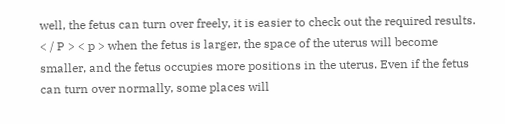well, the fetus can turn over freely, it is easier to check out the required results. < / P > < p > when the fetus is larger, the space of the uterus will become smaller, and the fetus occupies more positions in the uterus. Even if the fetus can turn over normally, some places will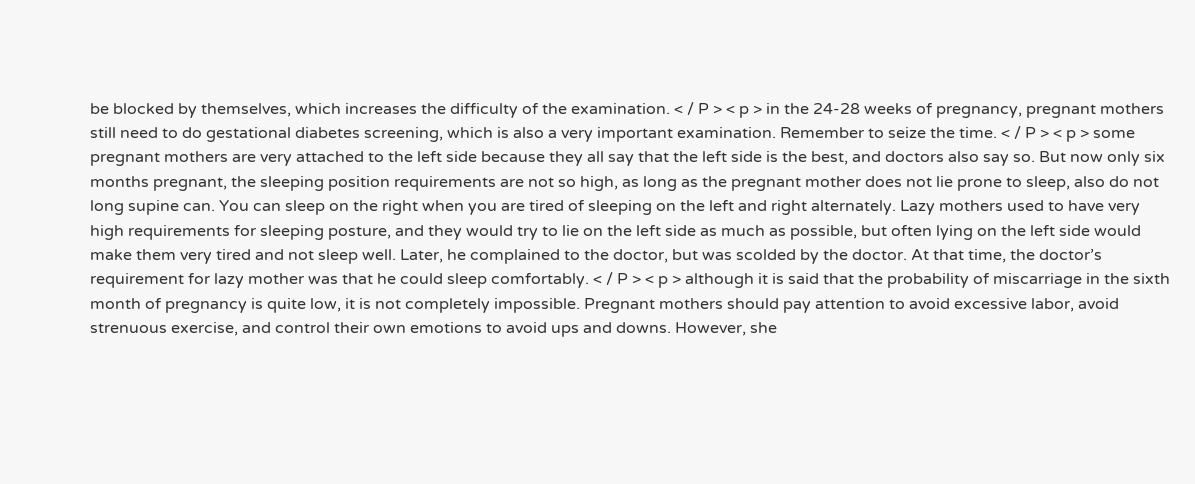be blocked by themselves, which increases the difficulty of the examination. < / P > < p > in the 24-28 weeks of pregnancy, pregnant mothers still need to do gestational diabetes screening, which is also a very important examination. Remember to seize the time. < / P > < p > some pregnant mothers are very attached to the left side because they all say that the left side is the best, and doctors also say so. But now only six months pregnant, the sleeping position requirements are not so high, as long as the pregnant mother does not lie prone to sleep, also do not long supine can. You can sleep on the right when you are tired of sleeping on the left and right alternately. Lazy mothers used to have very high requirements for sleeping posture, and they would try to lie on the left side as much as possible, but often lying on the left side would make them very tired and not sleep well. Later, he complained to the doctor, but was scolded by the doctor. At that time, the doctor’s requirement for lazy mother was that he could sleep comfortably. < / P > < p > although it is said that the probability of miscarriage in the sixth month of pregnancy is quite low, it is not completely impossible. Pregnant mothers should pay attention to avoid excessive labor, avoid strenuous exercise, and control their own emotions to avoid ups and downs. However, she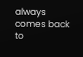always comes back to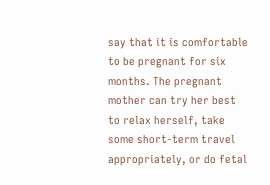say that it is comfortable to be pregnant for six months. The pregnant mother can try her best to relax herself, take some short-term travel appropriately, or do fetal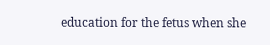education for the fetus when she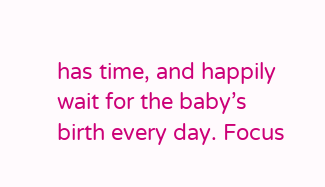has time, and happily wait for the baby’s birth every day. Focus